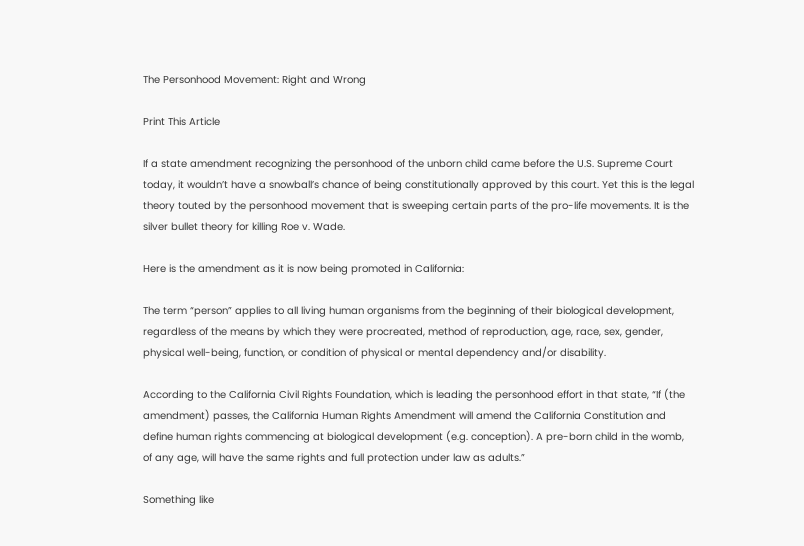The Personhood Movement: Right and Wrong

Print This Article

If a state amendment recognizing the personhood of the unborn child came before the U.S. Supreme Court today, it wouldn’t have a snowball’s chance of being constitutionally approved by this court. Yet this is the legal theory touted by the personhood movement that is sweeping certain parts of the pro-life movements. It is the silver bullet theory for killing Roe v. Wade.

Here is the amendment as it is now being promoted in California:

The term “person” applies to all living human organisms from the beginning of their biological development, regardless of the means by which they were procreated, method of reproduction, age, race, sex, gender, physical well-being, function, or condition of physical or mental dependency and/or disability.

According to the California Civil Rights Foundation, which is leading the personhood effort in that state, “If (the amendment) passes, the California Human Rights Amendment will amend the California Constitution and define human rights commencing at biological development (e.g. conception). A pre-born child in the womb, of any age, will have the same rights and full protection under law as adults.”

Something like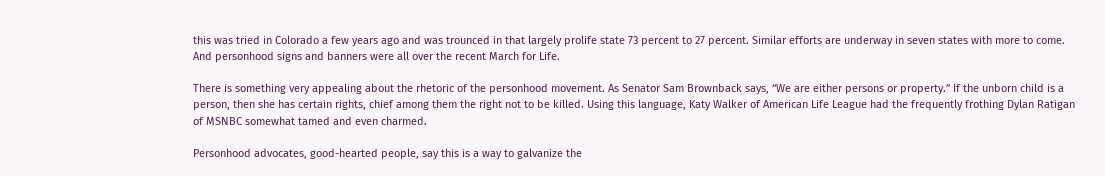this was tried in Colorado a few years ago and was trounced in that largely prolife state 73 percent to 27 percent. Similar efforts are underway in seven states with more to come. And personhood signs and banners were all over the recent March for Life.

There is something very appealing about the rhetoric of the personhood movement. As Senator Sam Brownback says, “We are either persons or property.” If the unborn child is a person, then she has certain rights, chief among them the right not to be killed. Using this language, Katy Walker of American Life League had the frequently frothing Dylan Ratigan of MSNBC somewhat tamed and even charmed.

Personhood advocates, good-hearted people, say this is a way to galvanize the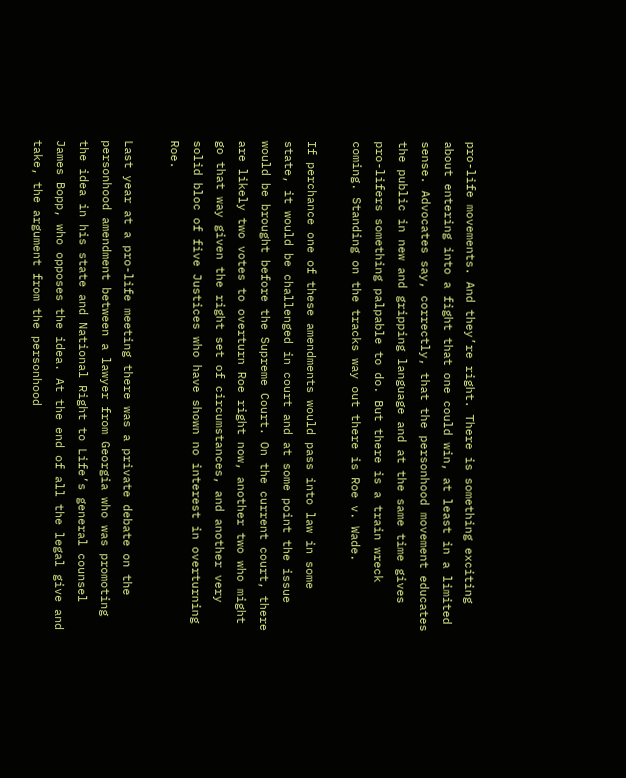pro-life movements. And they’re right. There is something exciting about entering into a fight that one could win, at least in a limited sense. Advocates say, correctly, that the personhood movement educates the public in new and gripping language and at the same time gives pro-lifers something palpable to do. But there is a train wreck coming. Standing on the tracks way out there is Roe v. Wade.

If perchance one of these amendments would pass into law in some state, it would be challenged in court and at some point the issue would be brought before the Supreme Court. On the current court, there are likely two votes to overturn Roe right now, another two who might go that way given the right set of circumstances, and another very solid bloc of five Justices who have shown no interest in overturning Roe.

Last year at a pro-life meeting there was a private debate on the personhood amendment between a lawyer from Georgia who was promoting the idea in his state and National Right to Life’s general counsel James Bopp, who opposes the idea. At the end of all the legal give and take, the argument from the personhood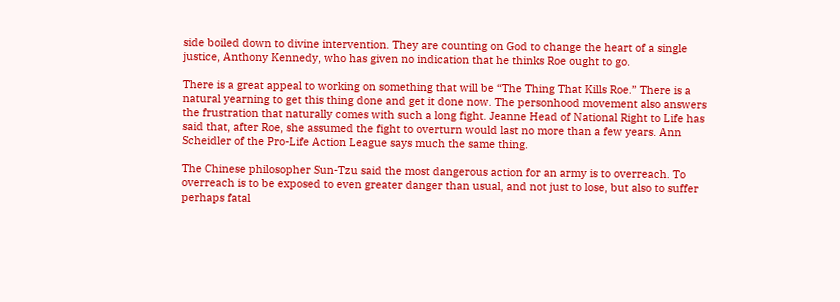side boiled down to divine intervention. They are counting on God to change the heart of a single justice, Anthony Kennedy, who has given no indication that he thinks Roe ought to go.

There is a great appeal to working on something that will be “The Thing That Kills Roe.” There is a natural yearning to get this thing done and get it done now. The personhood movement also answers the frustration that naturally comes with such a long fight. Jeanne Head of National Right to Life has said that, after Roe, she assumed the fight to overturn would last no more than a few years. Ann Scheidler of the Pro-Life Action League says much the same thing.

The Chinese philosopher Sun-Tzu said the most dangerous action for an army is to overreach. To overreach is to be exposed to even greater danger than usual, and not just to lose, but also to suffer perhaps fatal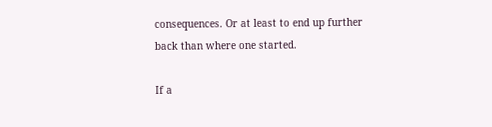consequences. Or at least to end up further back than where one started.

If a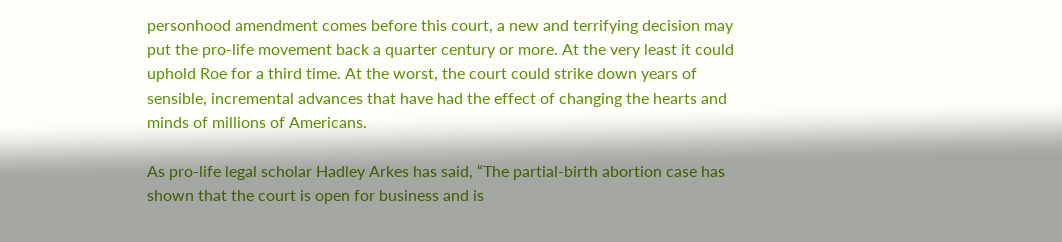personhood amendment comes before this court, a new and terrifying decision may put the pro-life movement back a quarter century or more. At the very least it could uphold Roe for a third time. At the worst, the court could strike down years of sensible, incremental advances that have had the effect of changing the hearts and minds of millions of Americans.

As pro-life legal scholar Hadley Arkes has said, “The partial-birth abortion case has shown that the court is open for business and is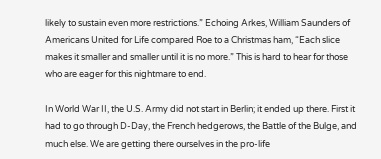likely to sustain even more restrictions.” Echoing Arkes, William Saunders of Americans United for Life compared Roe to a Christmas ham, “Each slice makes it smaller and smaller until it is no more.” This is hard to hear for those who are eager for this nightmare to end.

In World War II, the U.S. Army did not start in Berlin; it ended up there. First it had to go through D-Day, the French hedgerows, the Battle of the Bulge, and much else. We are getting there ourselves in the pro-life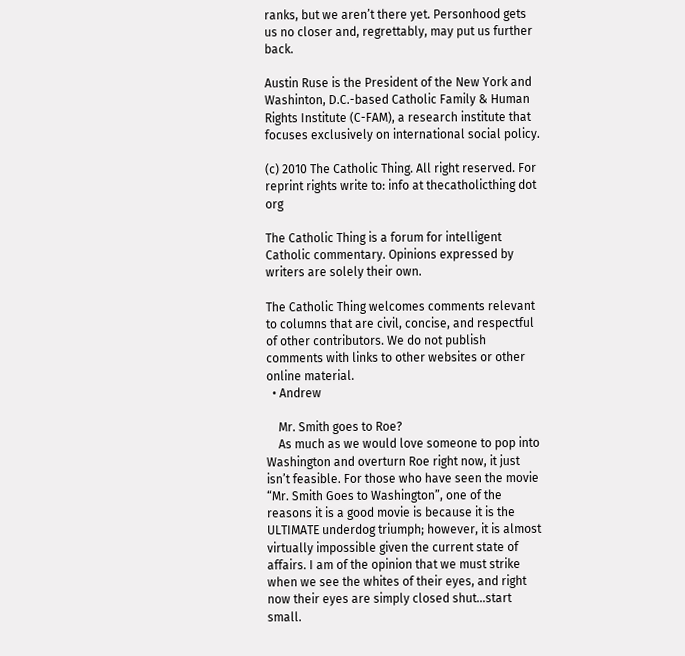ranks, but we aren’t there yet. Personhood gets us no closer and, regrettably, may put us further back.

Austin Ruse is the President of the New York and Washinton, D.C.-based Catholic Family & Human Rights Institute (C-FAM), a research institute that focuses exclusively on international social policy.

(c) 2010 The Catholic Thing. All right reserved. For reprint rights write to: info at thecatholicthing dot org

The Catholic Thing is a forum for intelligent Catholic commentary. Opinions expressed by writers are solely their own.

The Catholic Thing welcomes comments relevant to columns that are civil, concise, and respectful of other contributors. We do not publish comments with links to other websites or other online material.
  • Andrew

    Mr. Smith goes to Roe?
    As much as we would love someone to pop into Washington and overturn Roe right now, it just isn’t feasible. For those who have seen the movie “Mr. Smith Goes to Washington”, one of the reasons it is a good movie is because it is the ULTIMATE underdog triumph; however, it is almost virtually impossible given the current state of affairs. I am of the opinion that we must strike when we see the whites of their eyes, and right now their eyes are simply closed shut…start small.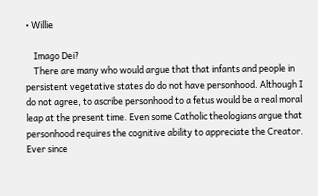• Willie

    Imago Dei?
    There are many who would argue that that infants and people in persistent vegetative states do do not have personhood. Although I do not agree, to ascribe personhood to a fetus would be a real moral leap at the present time. Even some Catholic theologians argue that personhood requires the cognitive ability to appreciate the Creator. Ever since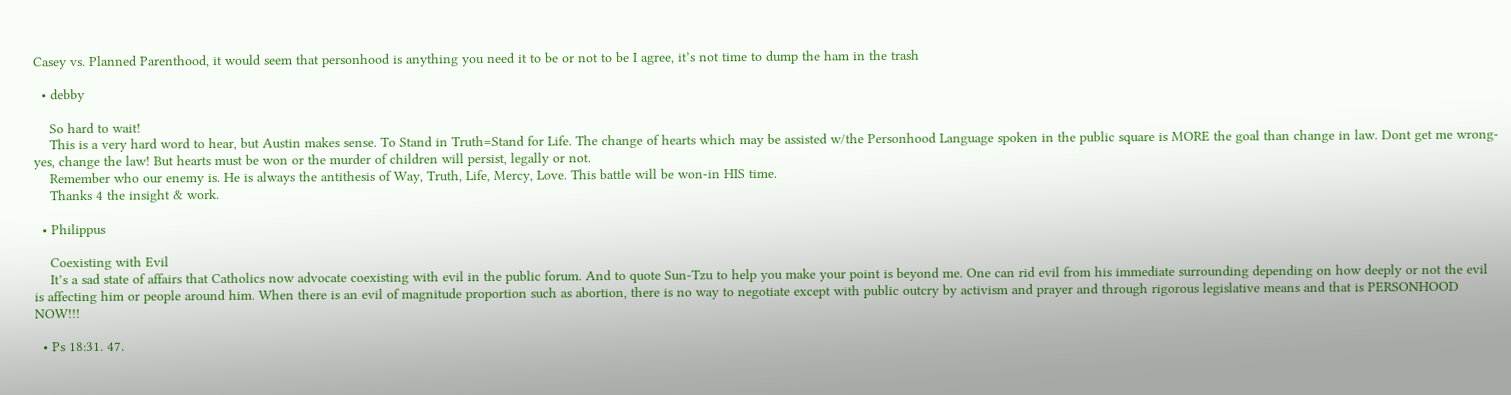Casey vs. Planned Parenthood, it would seem that personhood is anything you need it to be or not to be I agree, it’s not time to dump the ham in the trash

  • debby

    So hard to wait!
    This is a very hard word to hear, but Austin makes sense. To Stand in Truth=Stand for Life. The change of hearts which may be assisted w/the Personhood Language spoken in the public square is MORE the goal than change in law. Dont get me wrong-yes, change the law! But hearts must be won or the murder of children will persist, legally or not.
    Remember who our enemy is. He is always the antithesis of Way, Truth, Life, Mercy, Love. This battle will be won-in HIS time.
    Thanks 4 the insight & work.

  • Philippus

    Coexisting with Evil
    It’s a sad state of affairs that Catholics now advocate coexisting with evil in the public forum. And to quote Sun-Tzu to help you make your point is beyond me. One can rid evil from his immediate surrounding depending on how deeply or not the evil is affecting him or people around him. When there is an evil of magnitude proportion such as abortion, there is no way to negotiate except with public outcry by activism and prayer and through rigorous legislative means and that is PERSONHOOD NOW!!!

  • Ps 18:31. 47.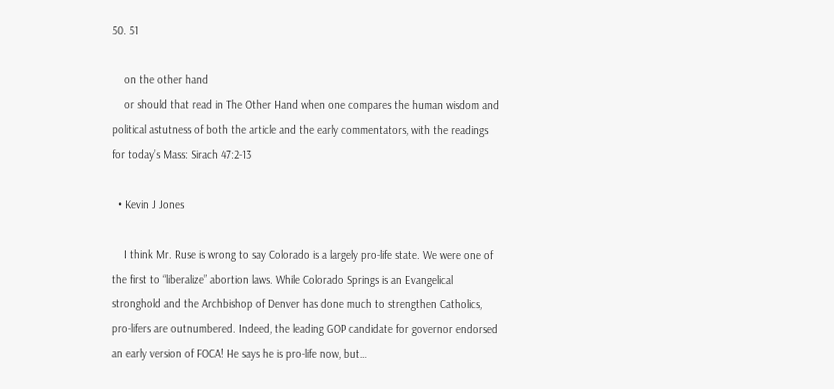50. 51

    on the other hand
    or should that read in The Other Hand when one compares the human wisdom and political astutness of both the article and the early commentators, with the readings for today’s Mass: Sirach 47:2-13

  • Kevin J Jones

    I think Mr. Ruse is wrong to say Colorado is a largely pro-life state. We were one of the first to “liberalize” abortion laws. While Colorado Springs is an Evangelical stronghold and the Archbishop of Denver has done much to strengthen Catholics, pro-lifers are outnumbered. Indeed, the leading GOP candidate for governor endorsed an early version of FOCA! He says he is pro-life now, but…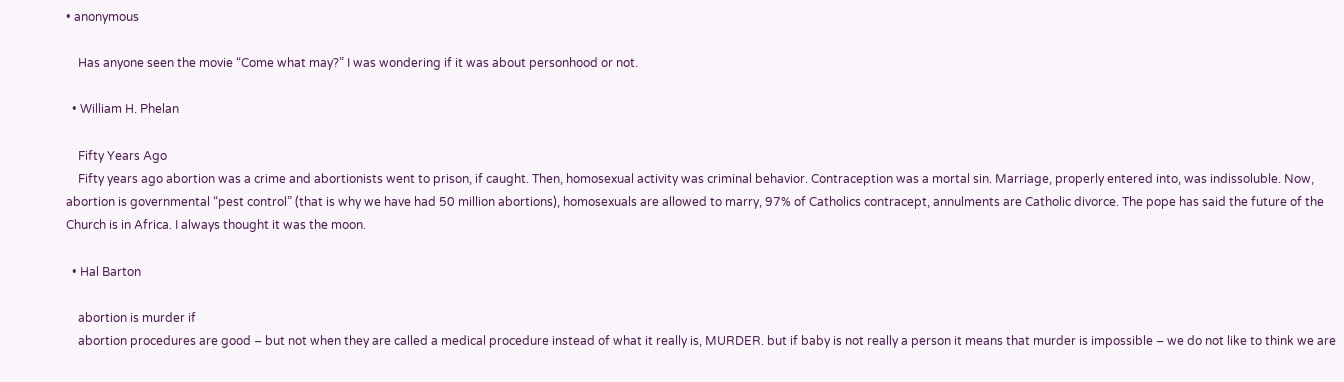• anonymous

    Has anyone seen the movie “Come what may?” I was wondering if it was about personhood or not.

  • William H. Phelan

    Fifty Years Ago
    Fifty years ago abortion was a crime and abortionists went to prison, if caught. Then, homosexual activity was criminal behavior. Contraception was a mortal sin. Marriage, properly entered into, was indissoluble. Now, abortion is governmental “pest control” (that is why we have had 50 million abortions), homosexuals are allowed to marry, 97% of Catholics contracept, annulments are Catholic divorce. The pope has said the future of the Church is in Africa. I always thought it was the moon.

  • Hal Barton

    abortion is murder if
    abortion procedures are good – but not when they are called a medical procedure instead of what it really is, MURDER. but if baby is not really a person it means that murder is impossible – we do not like to think we are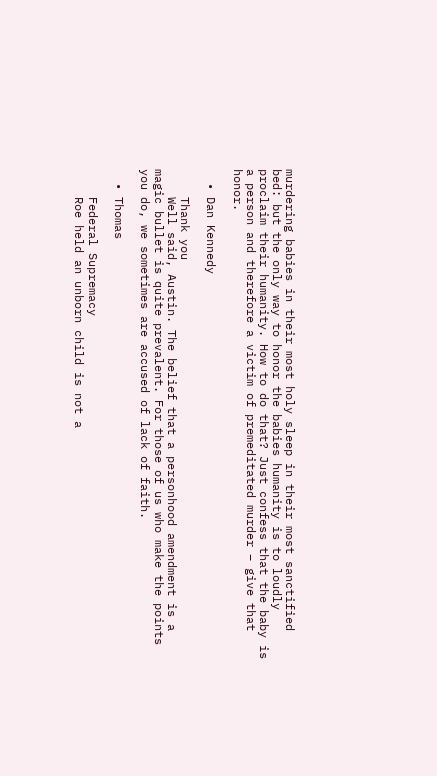murdering babies in their most holy sleep in their most sanctified bed: but the only way to honor the babies humanity is to loudly proclaim their humanity. How to do that? Just confess that the baby is a person and therefore a victim of premeditated murder – give that honor.

  • Dan Kennedy

    Thank you
    Well said, Austin. The belief that a personhood amendment is a magic bullet is quite prevalent. For those of us who make the points you do, we sometimes are accused of lack of faith.

  • Thomas

    Federal Supremacy
    Roe held an unborn child is not a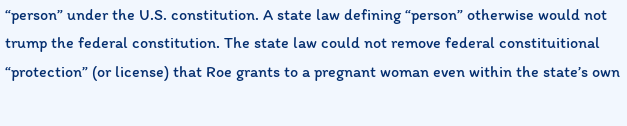“person” under the U.S. constitution. A state law defining “person” otherwise would not trump the federal constitution. The state law could not remove federal constituitional “protection” (or license) that Roe grants to a pregnant woman even within the state’s own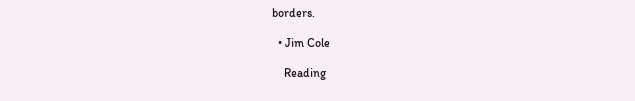borders.

  • Jim Cole

    Reading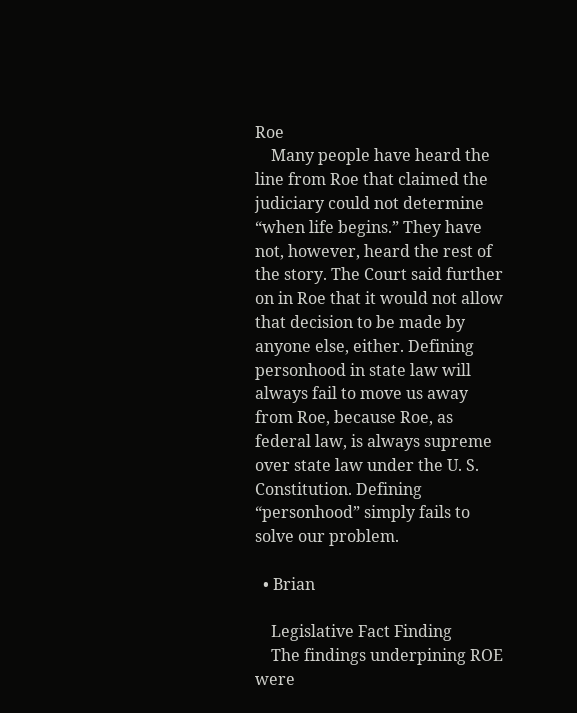Roe
    Many people have heard the line from Roe that claimed the judiciary could not determine “when life begins.” They have not, however, heard the rest of the story. The Court said further on in Roe that it would not allow that decision to be made by anyone else, either. Defining personhood in state law will always fail to move us away from Roe, because Roe, as federal law, is always supreme over state law under the U. S. Constitution. Defining “personhood” simply fails to solve our problem.

  • Brian

    Legislative Fact Finding
    The findings underpining ROE were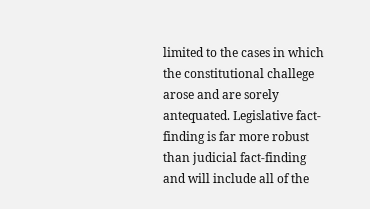limited to the cases in which the constitutional challege arose and are sorely antequated. Legislative fact-finding is far more robust than judicial fact-finding and will include all of the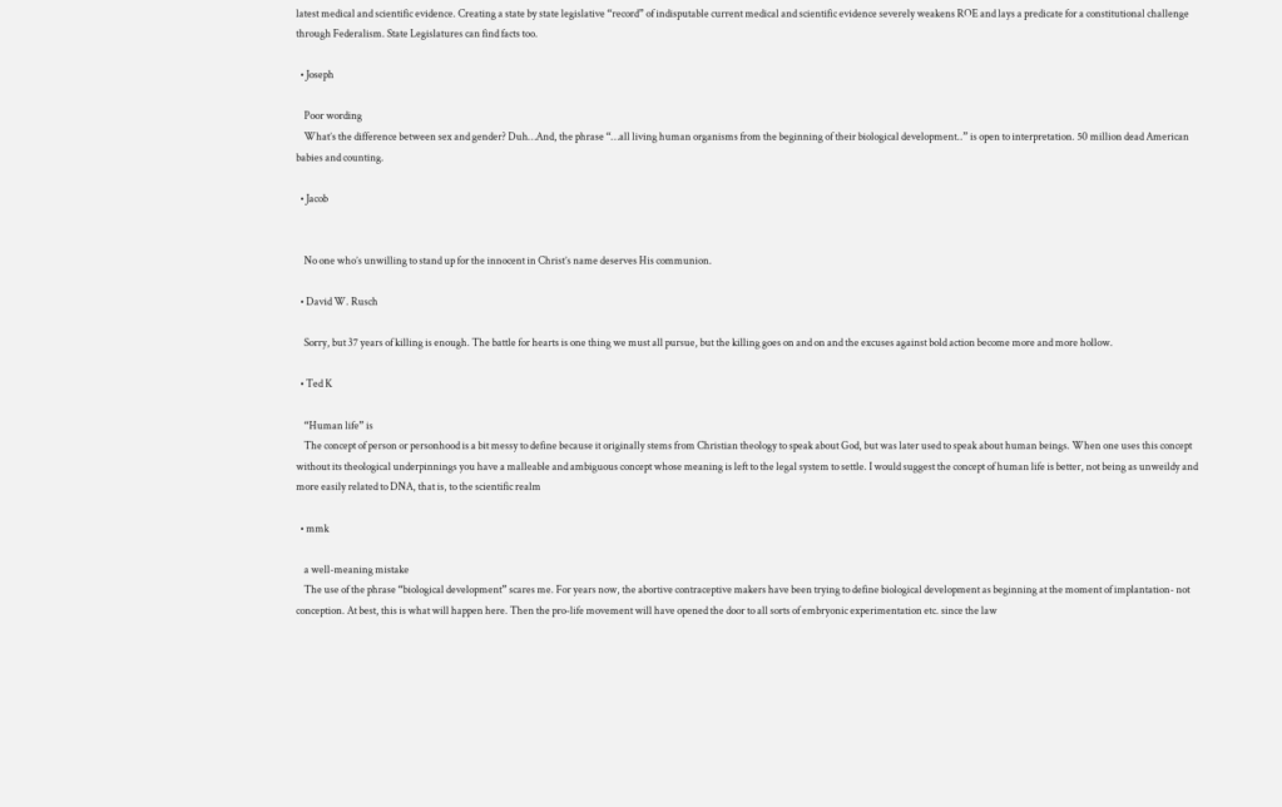latest medical and scientific evidence. Creating a state by state legislative “record” of indisputable current medical and scientific evidence severely weakens ROE and lays a predicate for a constitutional challenge through Federalism. State Legislatures can find facts too.

  • Joseph

    Poor wording
    What’s the difference between sex and gender? Duh…And, the phrase “…all living human organisms from the beginning of their biological development..” is open to interpretation. 50 million dead American babies and counting.

  • Jacob


    No one who’s unwilling to stand up for the innocent in Christ’s name deserves His communion.

  • David W. Rusch

    Sorry, but 37 years of killing is enough. The battle for hearts is one thing we must all pursue, but the killing goes on and on and the excuses against bold action become more and more hollow.

  • Ted K

    “Human life” is
    The concept of person or personhood is a bit messy to define because it originally stems from Christian theology to speak about God, but was later used to speak about human beings. When one uses this concept without its theological underpinnings you have a malleable and ambiguous concept whose meaning is left to the legal system to settle. I would suggest the concept of human life is better, not being as unweildy and more easily related to DNA, that is, to the scientific realm

  • mmk

    a well-meaning mistake
    The use of the phrase “biological development” scares me. For years now, the abortive contraceptive makers have been trying to define biological development as beginning at the moment of implantation- not conception. At best, this is what will happen here. Then the pro-life movement will have opened the door to all sorts of embryonic experimentation etc. since the law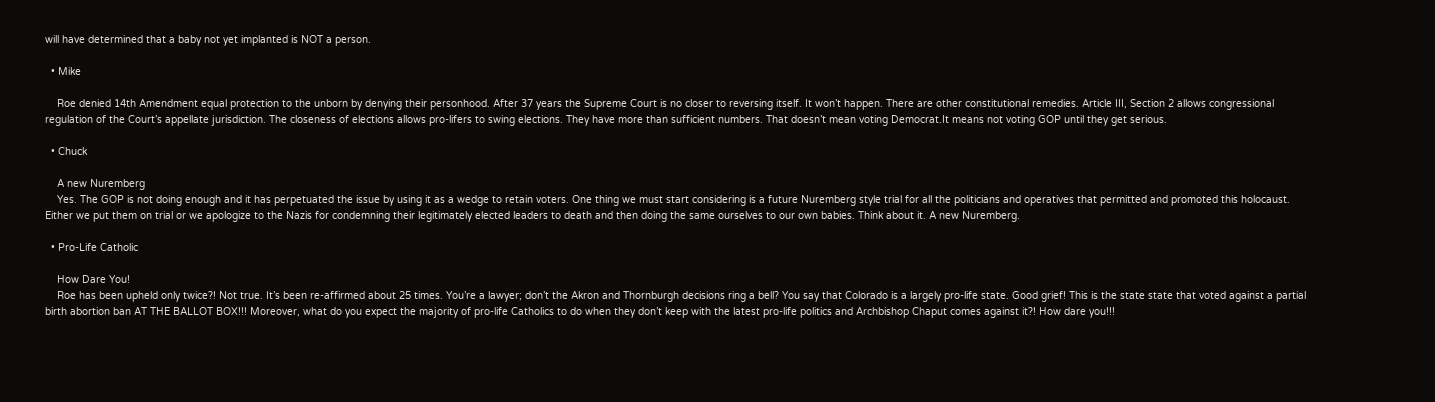will have determined that a baby not yet implanted is NOT a person.

  • Mike

    Roe denied 14th Amendment equal protection to the unborn by denying their personhood. After 37 years the Supreme Court is no closer to reversing itself. It won’t happen. There are other constitutional remedies. Article III, Section 2 allows congressional regulation of the Court’s appellate jurisdiction. The closeness of elections allows pro-lifers to swing elections. They have more than sufficient numbers. That doesn’t mean voting Democrat.It means not voting GOP until they get serious.

  • Chuck

    A new Nuremberg
    Yes. The GOP is not doing enough and it has perpetuated the issue by using it as a wedge to retain voters. One thing we must start considering is a future Nuremberg style trial for all the politicians and operatives that permitted and promoted this holocaust. Either we put them on trial or we apologize to the Nazis for condemning their legitimately elected leaders to death and then doing the same ourselves to our own babies. Think about it. A new Nuremberg.

  • Pro-Life Catholic

    How Dare You!
    Roe has been upheld only twice?! Not true. It’s been re-affirmed about 25 times. You’re a lawyer; don’t the Akron and Thornburgh decisions ring a bell? You say that Colorado is a largely pro-life state. Good grief! This is the state state that voted against a partial birth abortion ban AT THE BALLOT BOX!!! Moreover, what do you expect the majority of pro-life Catholics to do when they don’t keep with the latest pro-life politics and Archbishop Chaput comes against it?! How dare you!!!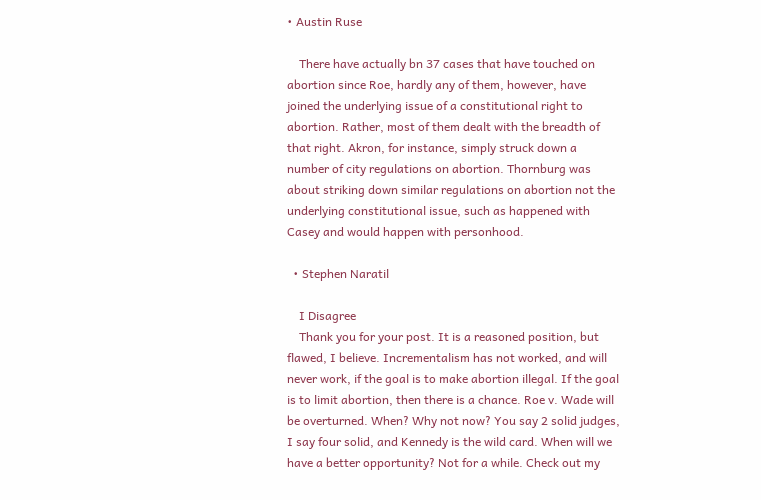• Austin Ruse

    There have actually bn 37 cases that have touched on abortion since Roe, hardly any of them, however, have joined the underlying issue of a constitutional right to abortion. Rather, most of them dealt with the breadth of that right. Akron, for instance, simply struck down a number of city regulations on abortion. Thornburg was about striking down similar regulations on abortion not the underlying constitutional issue, such as happened with Casey and would happen with personhood.

  • Stephen Naratil

    I Disagree
    Thank you for your post. It is a reasoned position, but flawed, I believe. Incrementalism has not worked, and will never work, if the goal is to make abortion illegal. If the goal is to limit abortion, then there is a chance. Roe v. Wade will be overturned. When? Why not now? You say 2 solid judges, I say four solid, and Kennedy is the wild card. When will we have a better opportunity? Not for a while. Check out my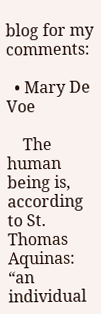blog for my comments:

  • Mary De Voe

    The human being is, according to St. Thomas Aquinas: “an individual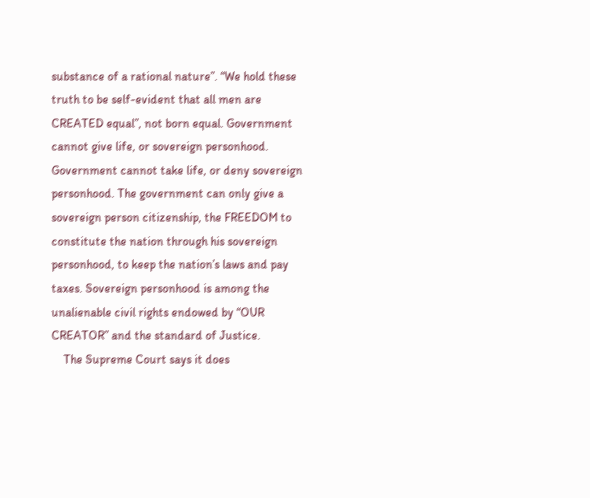substance of a rational nature”. “We hold these truth to be self-evident that all men are CREATED equal”, not born equal. Government cannot give life, or sovereign personhood. Government cannot take life, or deny sovereign personhood. The government can only give a sovereign person citizenship, the FREEDOM to constitute the nation through his sovereign personhood, to keep the nation’s laws and pay taxes. Sovereign personhood is among the unalienable civil rights endowed by “OUR CREATOR” and the standard of Justice.
    The Supreme Court says it does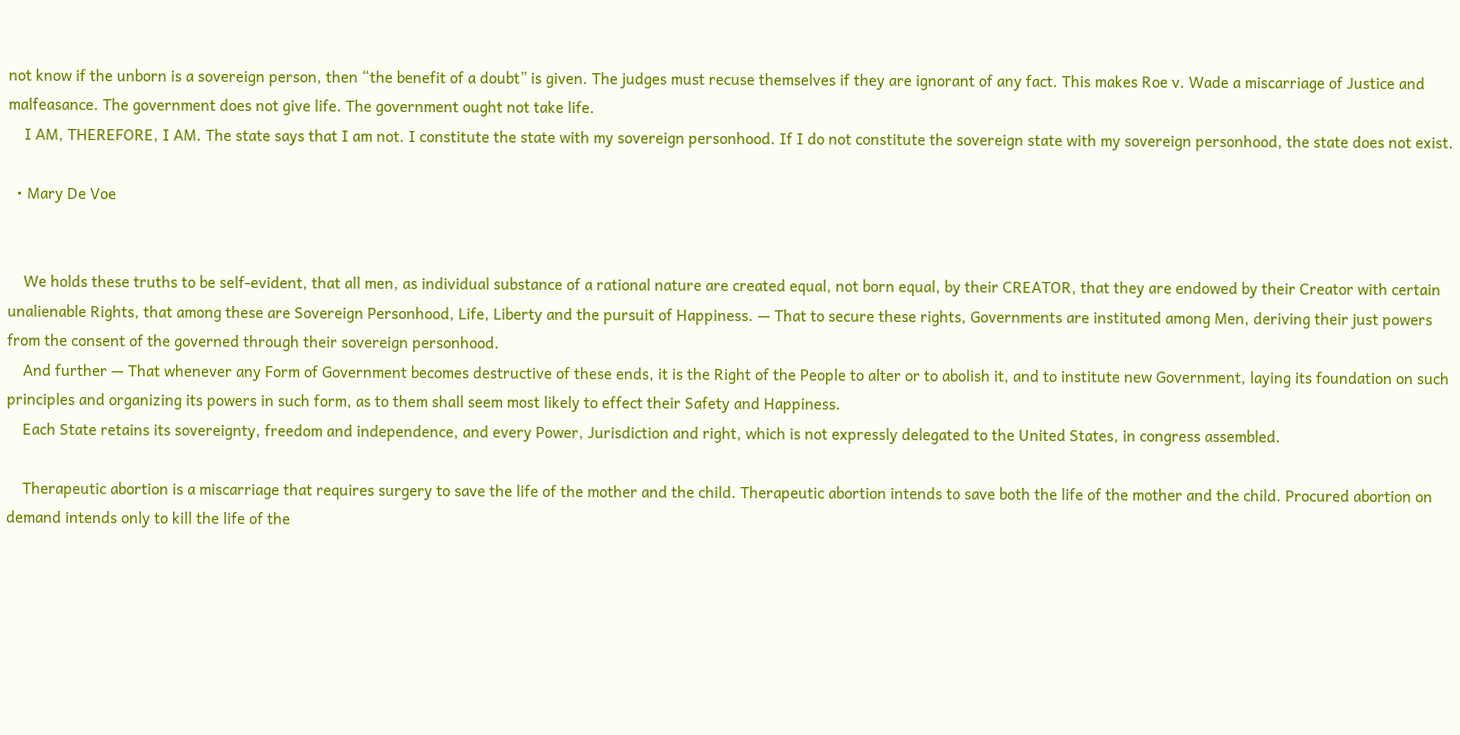not know if the unborn is a sovereign person, then “the benefit of a doubt” is given. The judges must recuse themselves if they are ignorant of any fact. This makes Roe v. Wade a miscarriage of Justice and malfeasance. The government does not give life. The government ought not take life.
    I AM, THEREFORE, I AM. The state says that I am not. I constitute the state with my sovereign personhood. If I do not constitute the sovereign state with my sovereign personhood, the state does not exist.

  • Mary De Voe


    We holds these truths to be self-evident, that all men, as individual substance of a rational nature are created equal, not born equal, by their CREATOR, that they are endowed by their Creator with certain unalienable Rights, that among these are Sovereign Personhood, Life, Liberty and the pursuit of Happiness. — That to secure these rights, Governments are instituted among Men, deriving their just powers from the consent of the governed through their sovereign personhood.
    And further — That whenever any Form of Government becomes destructive of these ends, it is the Right of the People to alter or to abolish it, and to institute new Government, laying its foundation on such principles and organizing its powers in such form, as to them shall seem most likely to effect their Safety and Happiness.
    Each State retains its sovereignty, freedom and independence, and every Power, Jurisdiction and right, which is not expressly delegated to the United States, in congress assembled.

    Therapeutic abortion is a miscarriage that requires surgery to save the life of the mother and the child. Therapeutic abortion intends to save both the life of the mother and the child. Procured abortion on demand intends only to kill the life of the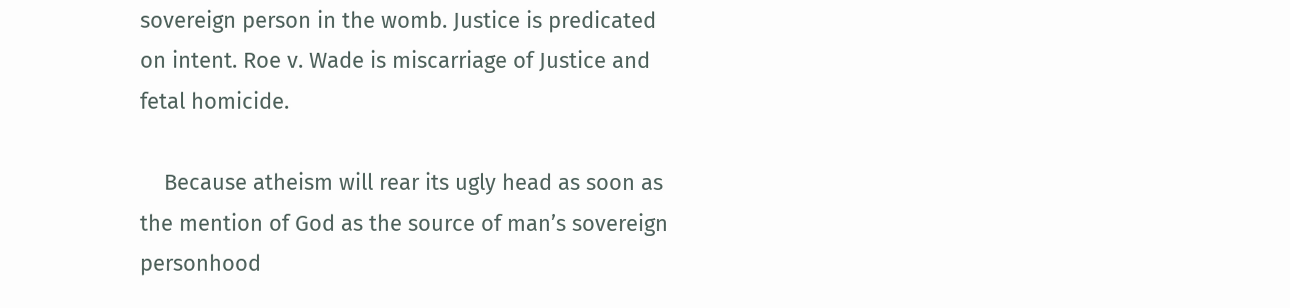sovereign person in the womb. Justice is predicated on intent. Roe v. Wade is miscarriage of Justice and fetal homicide.

    Because atheism will rear its ugly head as soon as the mention of God as the source of man’s sovereign personhood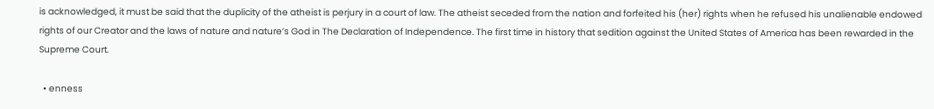is acknowledged, it must be said that the duplicity of the atheist is perjury in a court of law. The atheist seceded from the nation and forfeited his (her) rights when he refused his unalienable endowed rights of our Creator and the laws of nature and nature’s God in The Declaration of Independence. The first time in history that sedition against the United States of America has been rewarded in the Supreme Court.

  • enness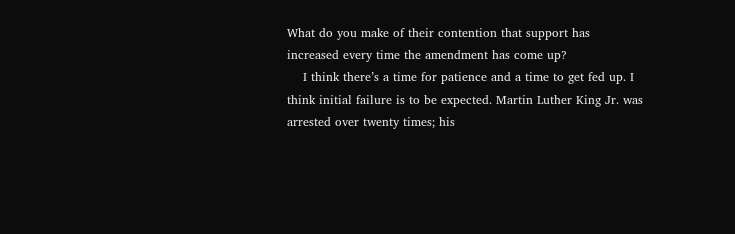What do you make of their contention that support has increased every time the amendment has come up?
    I think there’s a time for patience and a time to get fed up. I think initial failure is to be expected. Martin Luther King Jr. was arrested over twenty times; his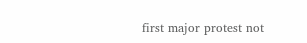first major protest not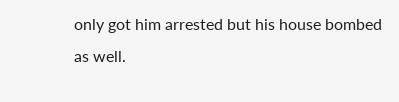only got him arrested but his house bombed as well.